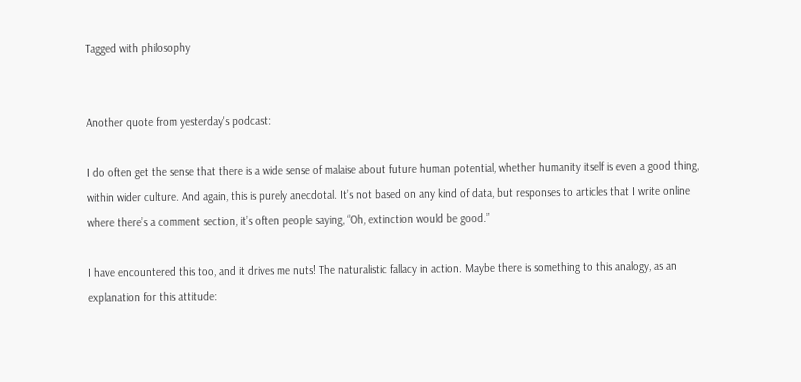Tagged with philosophy


Another quote from yesterday's podcast:

I do often get the sense that there is a wide sense of malaise about future human potential, whether humanity itself is even a good thing, within wider culture. And again, this is purely anecdotal. It’s not based on any kind of data, but responses to articles that I write online where there’s a comment section, it’s often people saying, “Oh, extinction would be good.”

I have encountered this too, and it drives me nuts! The naturalistic fallacy in action. Maybe there is something to this analogy, as an explanation for this attitude: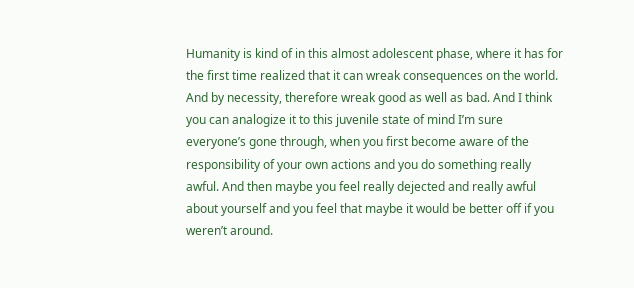Humanity is kind of in this almost adolescent phase, where it has for the first time realized that it can wreak consequences on the world. And by necessity, therefore wreak good as well as bad. And I think you can analogize it to this juvenile state of mind I’m sure everyone’s gone through, when you first become aware of the responsibility of your own actions and you do something really awful. And then maybe you feel really dejected and really awful about yourself and you feel that maybe it would be better off if you weren’t around.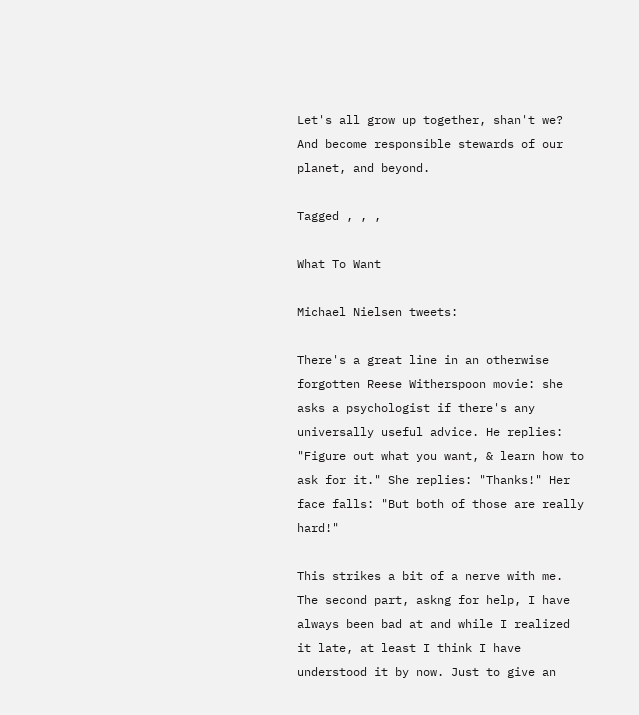Let's all grow up together, shan't we? And become responsible stewards of our planet, and beyond.

Tagged , , ,

What To Want

Michael Nielsen tweets:

There's a great line in an otherwise forgotten Reese Witherspoon movie: she asks a psychologist if there's any universally useful advice. He replies: "Figure out what you want, & learn how to ask for it." She replies: "Thanks!" Her face falls: "But both of those are really hard!"

This strikes a bit of a nerve with me. The second part, askng for help, I have always been bad at and while I realized it late, at least I think I have understood it by now. Just to give an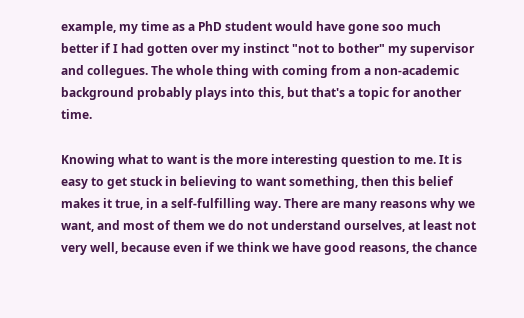example, my time as a PhD student would have gone soo much better if I had gotten over my instinct "not to bother" my supervisor and collegues. The whole thing with coming from a non-academic background probably plays into this, but that's a topic for another time.

Knowing what to want is the more interesting question to me. It is easy to get stuck in believing to want something, then this belief makes it true, in a self-fulfilling way. There are many reasons why we want, and most of them we do not understand ourselves, at least not very well, because even if we think we have good reasons, the chance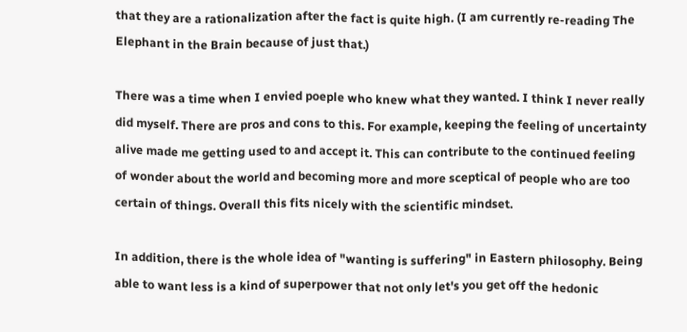that they are a rationalization after the fact is quite high. (I am currently re-reading The Elephant in the Brain because of just that.)

There was a time when I envied poeple who knew what they wanted. I think I never really did myself. There are pros and cons to this. For example, keeping the feeling of uncertainty alive made me getting used to and accept it. This can contribute to the continued feeling of wonder about the world and becoming more and more sceptical of people who are too certain of things. Overall this fits nicely with the scientific mindset.

In addition, there is the whole idea of "wanting is suffering" in Eastern philosophy. Being able to want less is a kind of superpower that not only let's you get off the hedonic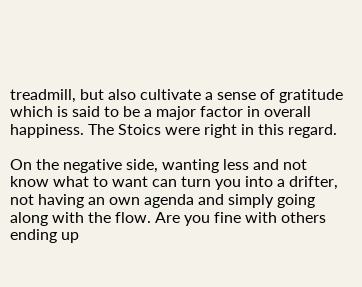treadmill, but also cultivate a sense of gratitude which is said to be a major factor in overall happiness. The Stoics were right in this regard.

On the negative side, wanting less and not know what to want can turn you into a drifter, not having an own agenda and simply going along with the flow. Are you fine with others ending up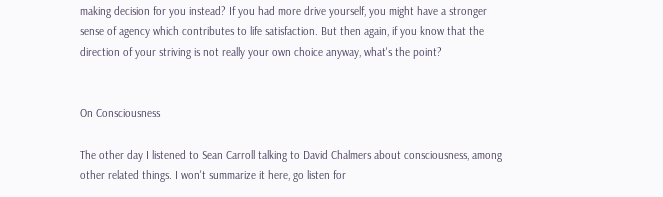making decision for you instead? If you had more drive yourself, you might have a stronger sense of agency which contributes to life satisfaction. But then again, if you know that the direction of your striving is not really your own choice anyway, what's the point?


On Consciousness

The other day I listened to Sean Carroll talking to David Chalmers about consciousness, among other related things. I won't summarize it here, go listen for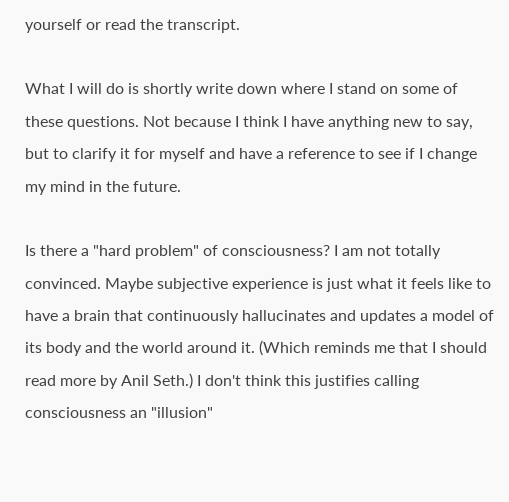yourself or read the transcript.

What I will do is shortly write down where I stand on some of these questions. Not because I think I have anything new to say, but to clarify it for myself and have a reference to see if I change my mind in the future.

Is there a "hard problem" of consciousness? I am not totally convinced. Maybe subjective experience is just what it feels like to have a brain that continuously hallucinates and updates a model of its body and the world around it. (Which reminds me that I should read more by Anil Seth.) I don't think this justifies calling consciousness an "illusion"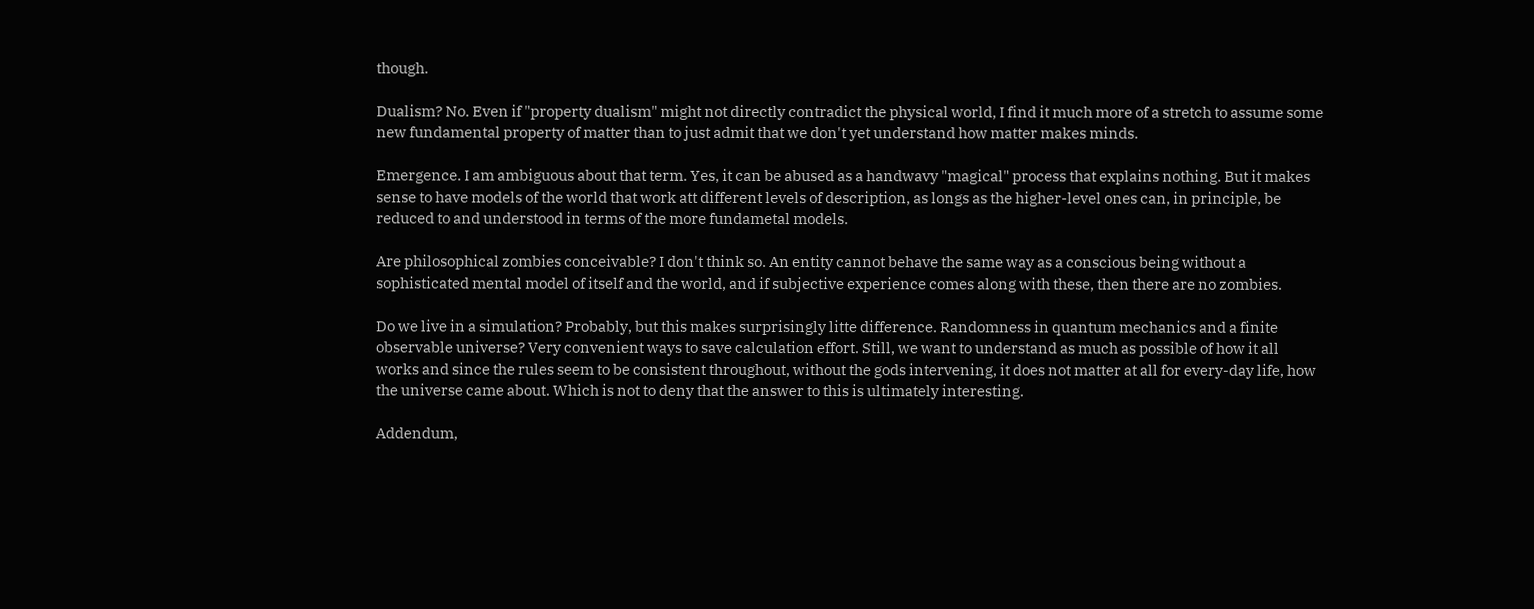though.

Dualism? No. Even if "property dualism" might not directly contradict the physical world, I find it much more of a stretch to assume some new fundamental property of matter than to just admit that we don't yet understand how matter makes minds.

Emergence. I am ambiguous about that term. Yes, it can be abused as a handwavy "magical" process that explains nothing. But it makes sense to have models of the world that work att different levels of description, as longs as the higher-level ones can, in principle, be reduced to and understood in terms of the more fundametal models.

Are philosophical zombies conceivable? I don't think so. An entity cannot behave the same way as a conscious being without a sophisticated mental model of itself and the world, and if subjective experience comes along with these, then there are no zombies.

Do we live in a simulation? Probably, but this makes surprisingly litte difference. Randomness in quantum mechanics and a finite observable universe? Very convenient ways to save calculation effort. Still, we want to understand as much as possible of how it all works and since the rules seem to be consistent throughout, without the gods intervening, it does not matter at all for every-day life, how the universe came about. Which is not to deny that the answer to this is ultimately interesting.

Addendum,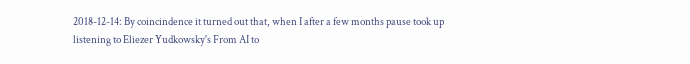2018-12-14: By coincindence it turned out that, when I after a few months pause took up listening to Eliezer Yudkowsky's From AI to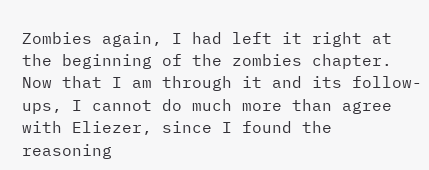Zombies again, I had left it right at the beginning of the zombies chapter. Now that I am through it and its follow-ups, I cannot do much more than agree with Eliezer, since I found the reasoning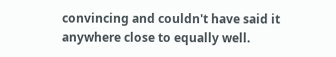convincing and couldn't have said it anywhere close to equally well.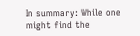In summary: While one might find the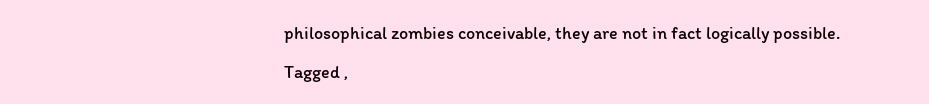philosophical zombies conceivable, they are not in fact logically possible.

Tagged ,